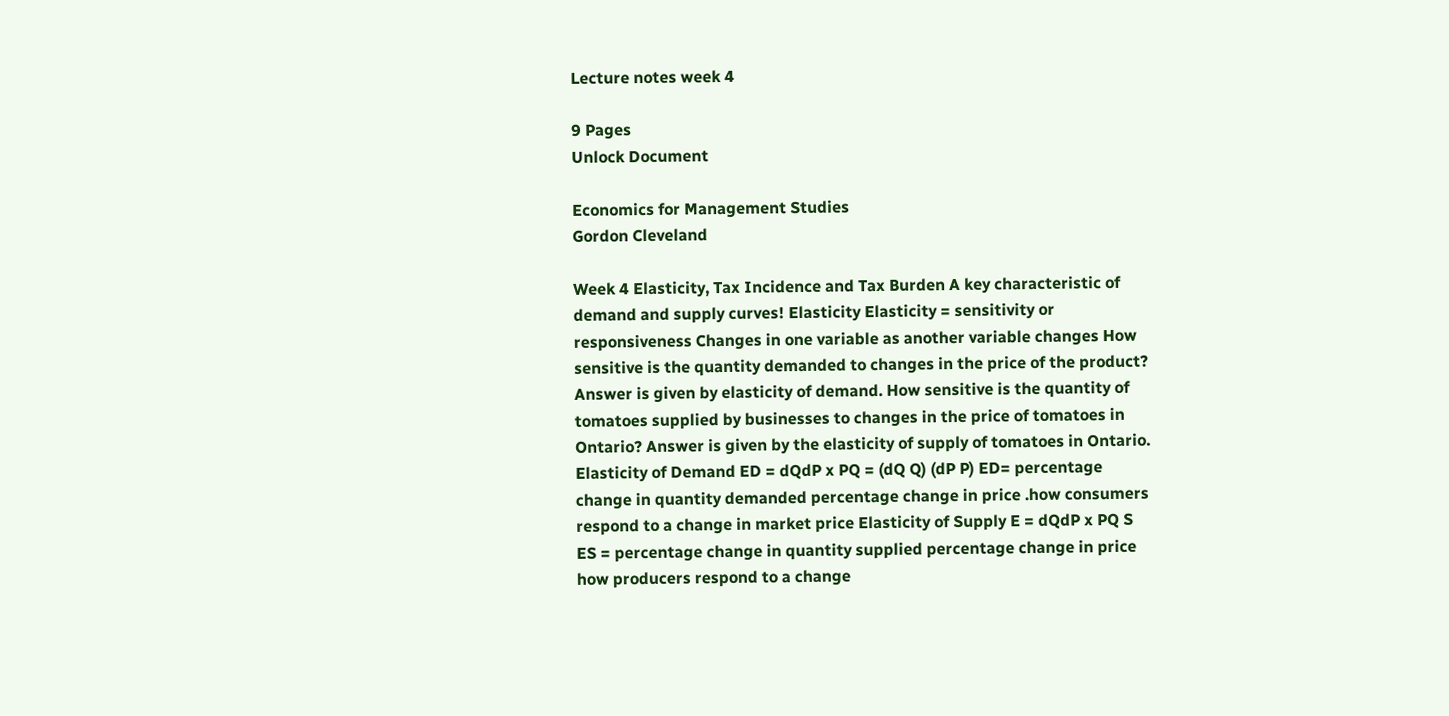Lecture notes week 4

9 Pages
Unlock Document

Economics for Management Studies
Gordon Cleveland

Week 4 Elasticity, Tax Incidence and Tax Burden A key characteristic of demand and supply curves! Elasticity Elasticity = sensitivity or responsiveness Changes in one variable as another variable changes How sensitive is the quantity demanded to changes in the price of the product? Answer is given by elasticity of demand. How sensitive is the quantity of tomatoes supplied by businesses to changes in the price of tomatoes in Ontario? Answer is given by the elasticity of supply of tomatoes in Ontario. Elasticity of Demand ED = dQdP x PQ = (dQ Q) (dP P) ED= percentage change in quantity demanded percentage change in price .how consumers respond to a change in market price Elasticity of Supply E = dQdP x PQ S ES = percentage change in quantity supplied percentage change in price how producers respond to a change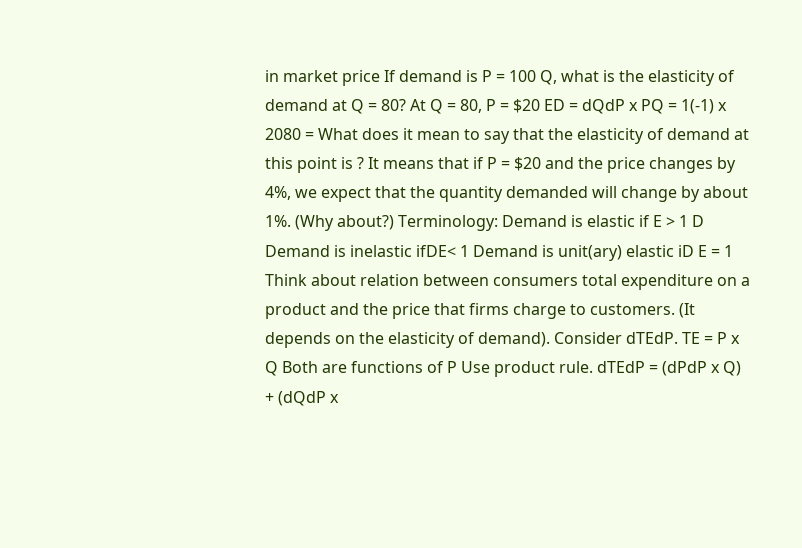in market price If demand is P = 100 Q, what is the elasticity of demand at Q = 80? At Q = 80, P = $20 ED = dQdP x PQ = 1(-1) x 2080 = What does it mean to say that the elasticity of demand at this point is ? It means that if P = $20 and the price changes by 4%, we expect that the quantity demanded will change by about 1%. (Why about?) Terminology: Demand is elastic if E > 1 D Demand is inelastic ifDE< 1 Demand is unit(ary) elastic iD E = 1 Think about relation between consumers total expenditure on a product and the price that firms charge to customers. (It depends on the elasticity of demand). Consider dTEdP. TE = P x Q Both are functions of P Use product rule. dTEdP = (dPdP x Q) + (dQdP x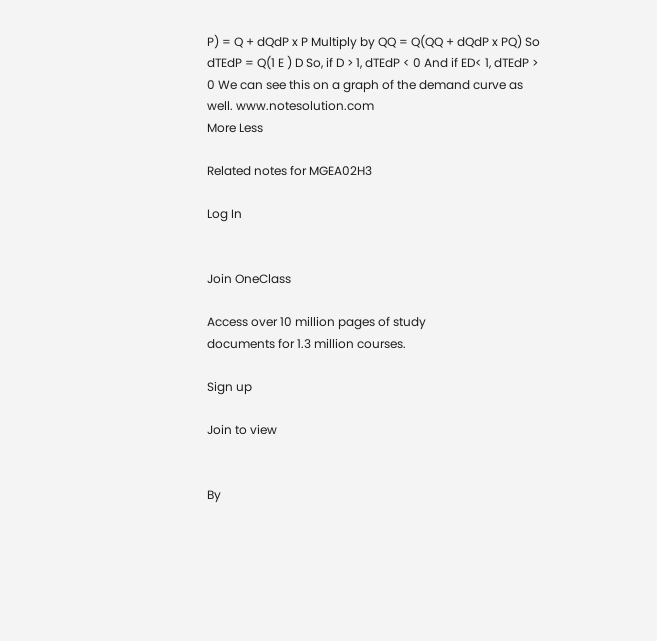P) = Q + dQdP x P Multiply by QQ = Q(QQ + dQdP x PQ) So dTEdP = Q(1 E ) D So, if D > 1, dTEdP < 0 And if ED< 1, dTEdP > 0 We can see this on a graph of the demand curve as well. www.notesolution.com
More Less

Related notes for MGEA02H3

Log In


Join OneClass

Access over 10 million pages of study
documents for 1.3 million courses.

Sign up

Join to view


By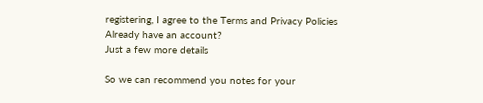registering, I agree to the Terms and Privacy Policies
Already have an account?
Just a few more details

So we can recommend you notes for your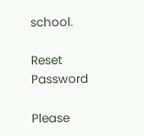school.

Reset Password

Please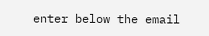enter below the email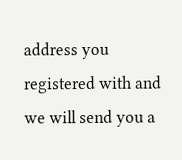address you registered with and we will send you a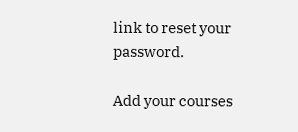link to reset your password.

Add your courses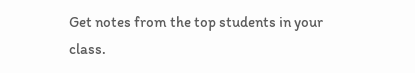Get notes from the top students in your class.